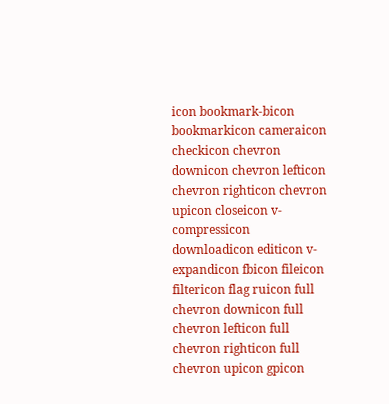icon bookmark-bicon bookmarkicon cameraicon checkicon chevron downicon chevron lefticon chevron righticon chevron upicon closeicon v-compressicon downloadicon editicon v-expandicon fbicon fileicon filtericon flag ruicon full chevron downicon full chevron lefticon full chevron righticon full chevron upicon gpicon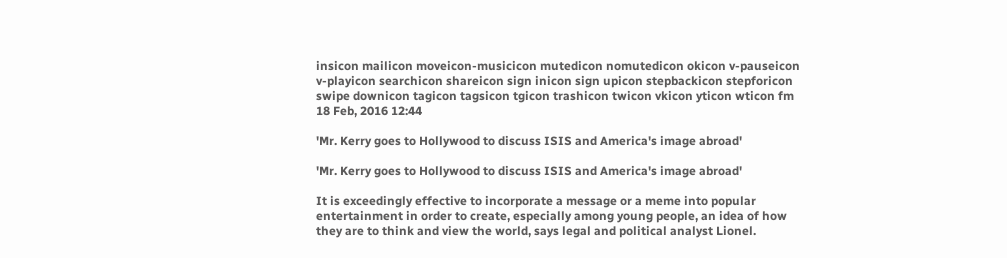insicon mailicon moveicon-musicicon mutedicon nomutedicon okicon v-pauseicon v-playicon searchicon shareicon sign inicon sign upicon stepbackicon stepforicon swipe downicon tagicon tagsicon tgicon trashicon twicon vkicon yticon wticon fm
18 Feb, 2016 12:44

'Mr. Kerry goes to Hollywood to discuss ISIS and America's image abroad'

'Mr. Kerry goes to Hollywood to discuss ISIS and America's image abroad'

It is exceedingly effective to incorporate a message or a meme into popular entertainment in order to create, especially among young people, an idea of how they are to think and view the world, says legal and political analyst Lionel.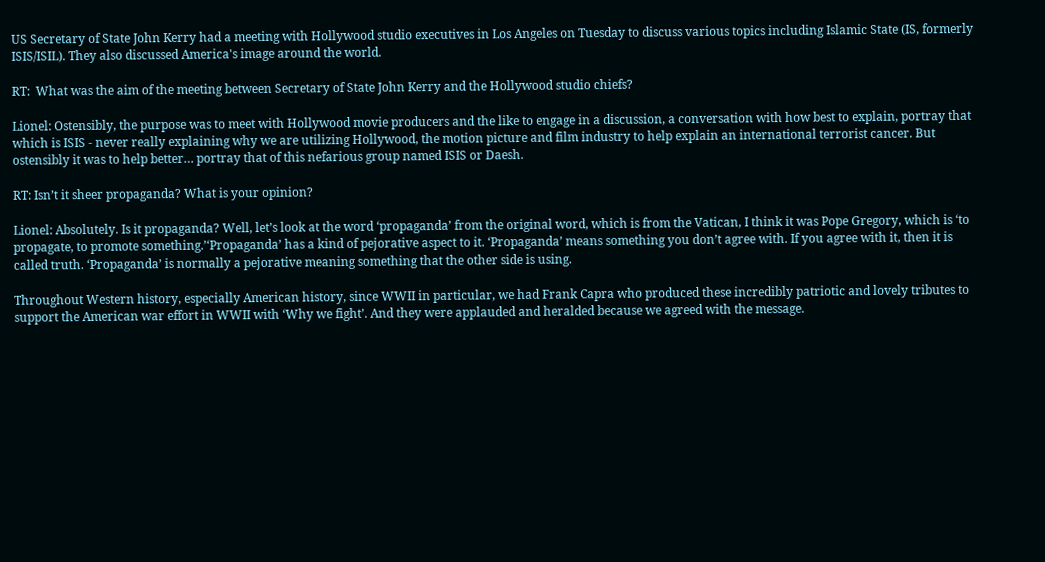US Secretary of State John Kerry had a meeting with Hollywood studio executives in Los Angeles on Tuesday to discuss various topics including Islamic State (IS, formerly ISIS/ISIL). They also discussed America's image around the world.

RT:  What was the aim of the meeting between Secretary of State John Kerry and the Hollywood studio chiefs?

Lionel: Ostensibly, the purpose was to meet with Hollywood movie producers and the like to engage in a discussion, a conversation with how best to explain, portray that which is ISIS - never really explaining why we are utilizing Hollywood, the motion picture and film industry to help explain an international terrorist cancer. But ostensibly it was to help better… portray that of this nefarious group named ISIS or Daesh.

RT: Isn’t it sheer propaganda? What is your opinion?

Lionel: Absolutely. Is it propaganda? Well, let’s look at the word ‘propaganda’ from the original word, which is from the Vatican, I think it was Pope Gregory, which is ‘to propagate, to promote something.’‘Propaganda’ has a kind of pejorative aspect to it. ‘Propaganda’ means something you don’t agree with. If you agree with it, then it is called truth. ‘Propaganda’ is normally a pejorative meaning something that the other side is using.

Throughout Western history, especially American history, since WWII in particular, we had Frank Capra who produced these incredibly patriotic and lovely tributes to support the American war effort in WWII with ‘Why we fight’. And they were applauded and heralded because we agreed with the message.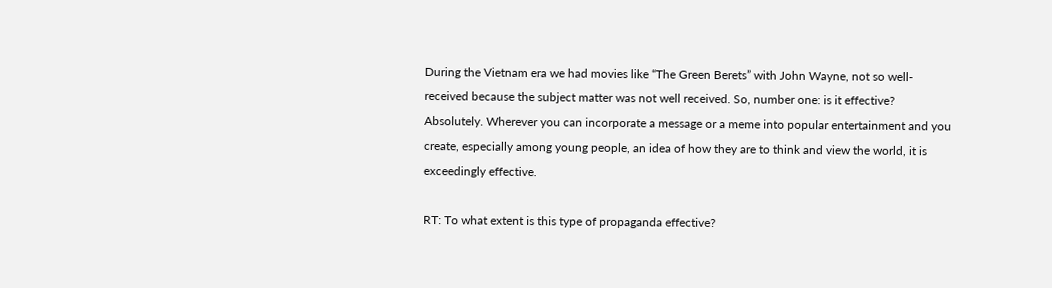During the Vietnam era we had movies like “The Green Berets” with John Wayne, not so well-received because the subject matter was not well received. So, number one: is it effective? Absolutely. Wherever you can incorporate a message or a meme into popular entertainment and you create, especially among young people, an idea of how they are to think and view the world, it is exceedingly effective.

RT: To what extent is this type of propaganda effective?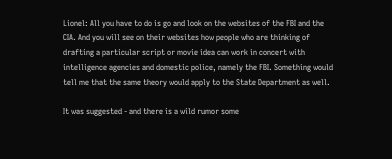Lionel: All you have to do is go and look on the websites of the FBI and the CIA. And you will see on their websites how people who are thinking of drafting a particular script or movie idea can work in concert with intelligence agencies and domestic police, namely the FBI. Something would tell me that the same theory would apply to the State Department as well.

It was suggested - and there is a wild rumor some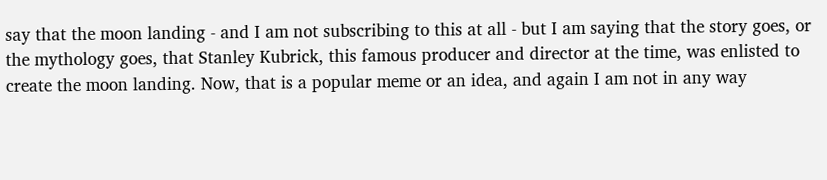say that the moon landing - and I am not subscribing to this at all - but I am saying that the story goes, or the mythology goes, that Stanley Kubrick, this famous producer and director at the time, was enlisted to create the moon landing. Now, that is a popular meme or an idea, and again I am not in any way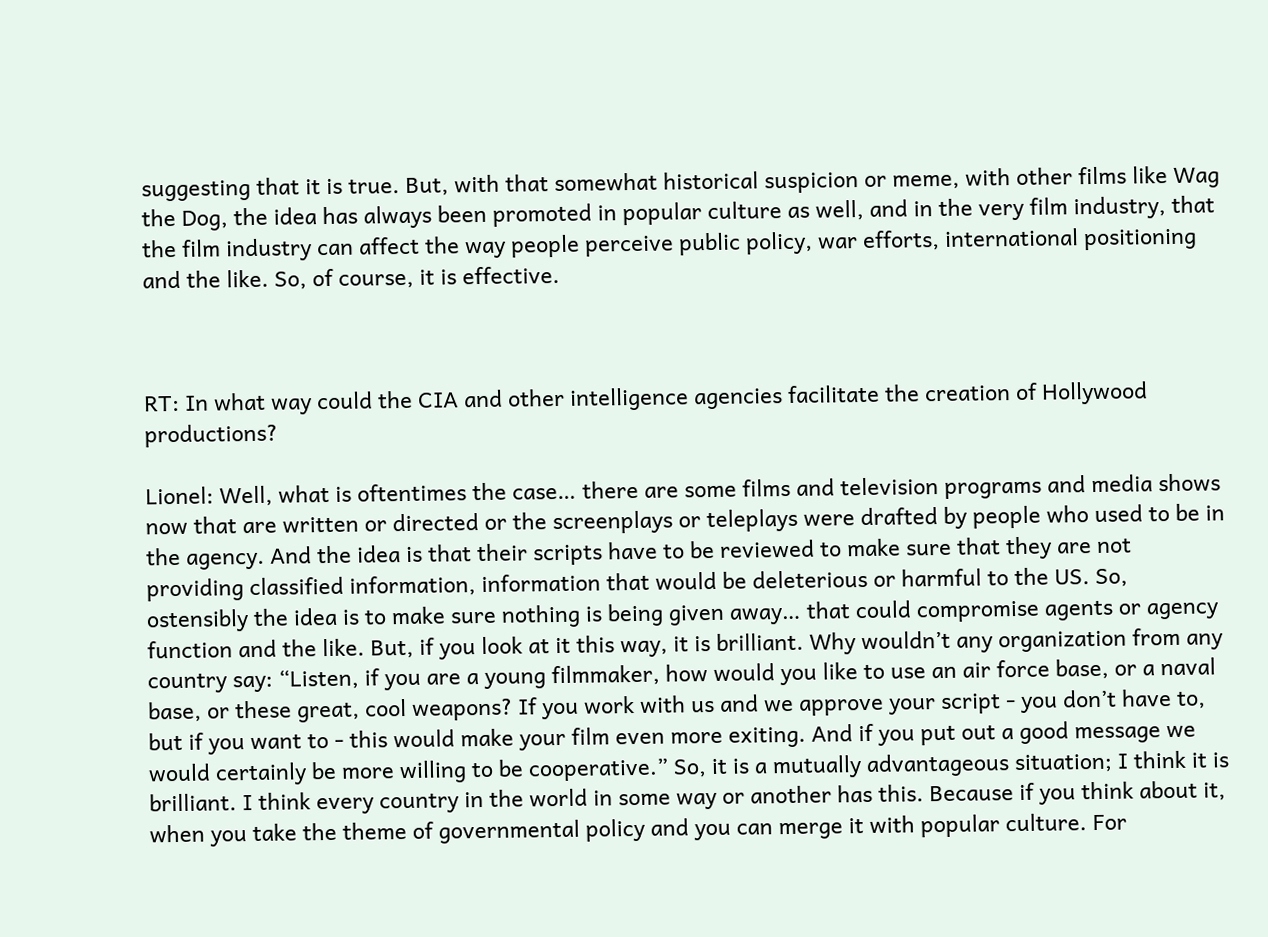suggesting that it is true. But, with that somewhat historical suspicion or meme, with other films like Wag the Dog, the idea has always been promoted in popular culture as well, and in the very film industry, that the film industry can affect the way people perceive public policy, war efforts, international positioning and the like. So, of course, it is effective.



RT: In what way could the CIA and other intelligence agencies facilitate the creation of Hollywood productions?

Lionel: Well, what is oftentimes the case… there are some films and television programs and media shows now that are written or directed or the screenplays or teleplays were drafted by people who used to be in the agency. And the idea is that their scripts have to be reviewed to make sure that they are not providing classified information, information that would be deleterious or harmful to the US. So, ostensibly the idea is to make sure nothing is being given away… that could compromise agents or agency function and the like. But, if you look at it this way, it is brilliant. Why wouldn’t any organization from any country say: “Listen, if you are a young filmmaker, how would you like to use an air force base, or a naval base, or these great, cool weapons? If you work with us and we approve your script - you don’t have to, but if you want to - this would make your film even more exiting. And if you put out a good message we would certainly be more willing to be cooperative.” So, it is a mutually advantageous situation; I think it is brilliant. I think every country in the world in some way or another has this. Because if you think about it, when you take the theme of governmental policy and you can merge it with popular culture. For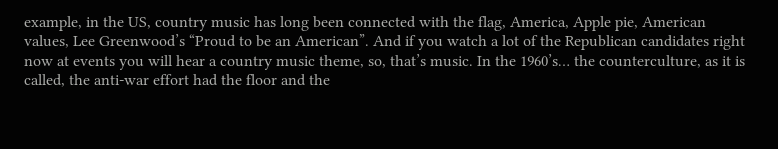example, in the US, country music has long been connected with the flag, America, Apple pie, American values, Lee Greenwood’s “Proud to be an American”. And if you watch a lot of the Republican candidates right now at events you will hear a country music theme, so, that’s music. In the 1960’s… the counterculture, as it is called, the anti-war effort had the floor and the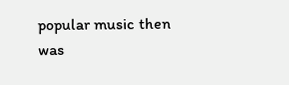popular music then was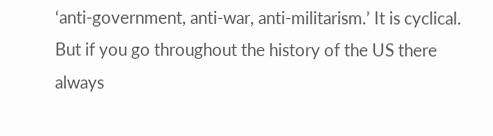‘anti-government, anti-war, anti-militarism.’ It is cyclical. But if you go throughout the history of the US there always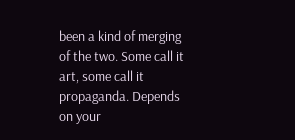been a kind of merging of the two. Some call it art, some call it propaganda. Depends on your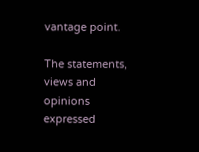vantage point.

The statements, views and opinions expressed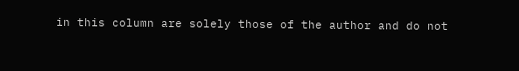in this column are solely those of the author and do not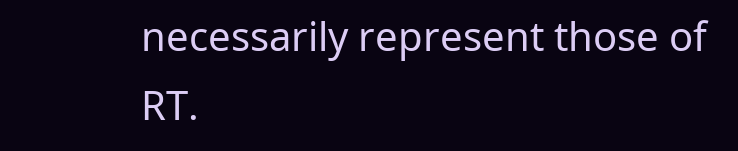necessarily represent those of RT.